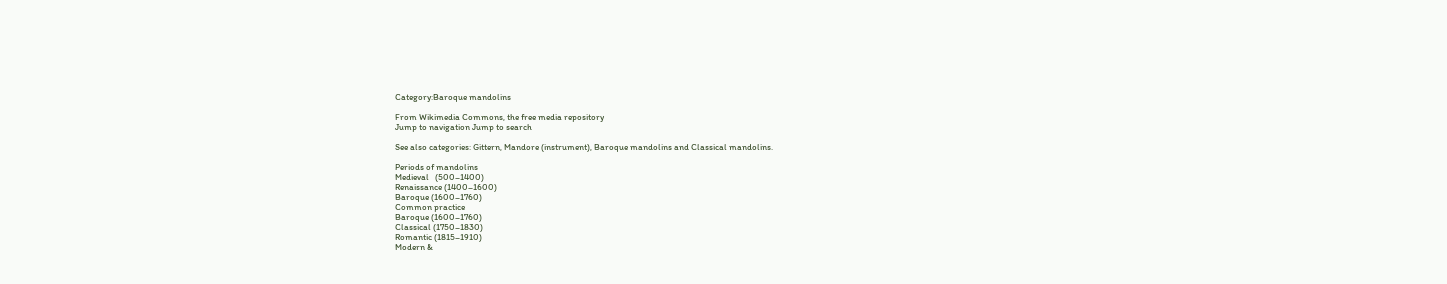Category:Baroque mandolins

From Wikimedia Commons, the free media repository
Jump to navigation Jump to search

See also categories: Gittern, Mandore (instrument), Baroque mandolins and Classical mandolins.

Periods of mandolins
Medieval   (500–1400)
Renaissance (1400–1600)
Baroque (1600–1760)
Common practice
Baroque (1600–1760)
Classical (1750–1830)
Romantic (1815–1910)
Modern &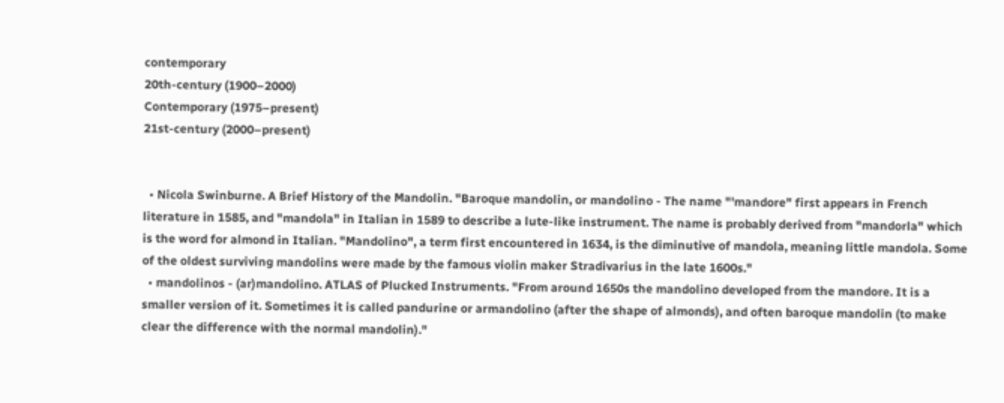contemporary
20th-century (1900–2000)
Contemporary (1975–present)
21st-century (2000–present)


  • Nicola Swinburne. A Brief History of the Mandolin. "Baroque mandolin, or mandolino - The name "'mandore" first appears in French literature in 1585, and "mandola" in Italian in 1589 to describe a lute-like instrument. The name is probably derived from "mandorla" which is the word for almond in Italian. "Mandolino", a term first encountered in 1634, is the diminutive of mandola, meaning little mandola. Some of the oldest surviving mandolins were made by the famous violin maker Stradivarius in the late 1600s."
  • mandolinos - (ar)mandolino. ATLAS of Plucked Instruments. "From around 1650s the mandolino developed from the mandore. It is a smaller version of it. Sometimes it is called pandurine or armandolino (after the shape of almonds), and often baroque mandolin (to make clear the difference with the normal mandolin)."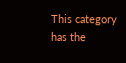This category has the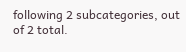following 2 subcategories, out of 2 total.